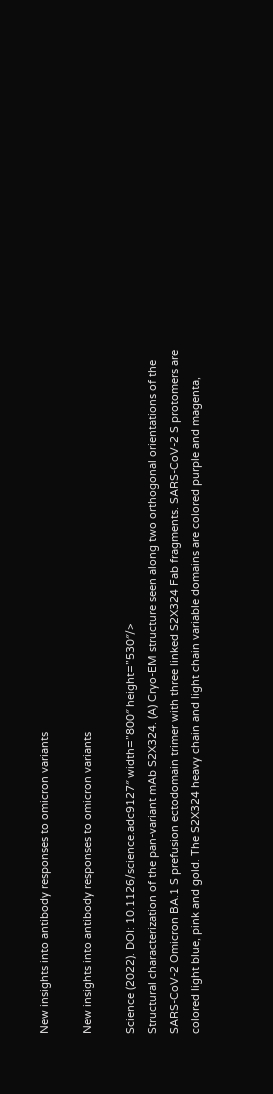New insights into antibody responses to omicron variants

New insights into antibody responses to omicron variants

Science (2022). DOI: 10.1126/science.adc9127″ width=”800″ height=”530″/>
Structural characterization of the pan-variant mAb S2X324. (A) Cryo-EM structure seen along two orthogonal orientations of the SARS-CoV-2 Omicron BA.1 S prefusion ectodomain trimer with three linked S2X324 Fab fragments. SARS-CoV-2 S protomers are colored light blue, pink and gold. The S2X324 heavy chain and light chain variable domains are colored purple and magenta,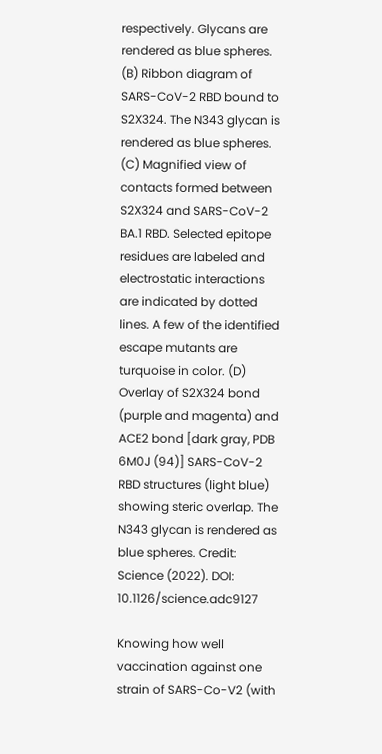respectively. Glycans are rendered as blue spheres. (B) Ribbon diagram of SARS-CoV-2 RBD bound to S2X324. The N343 glycan is rendered as blue spheres. (C) Magnified view of contacts formed between S2X324 and SARS-CoV-2 BA.1 RBD. Selected epitope residues are labeled and electrostatic interactions are indicated by dotted lines. A few of the identified escape mutants are turquoise in color. (D) Overlay of S2X324 bond (purple and magenta) and ACE2 bond [dark gray, PDB 6M0J (94)] SARS-CoV-2 RBD structures (light blue) showing steric overlap. The N343 glycan is rendered as blue spheres. Credit: Science (2022). DOI: 10.1126/science.adc9127

Knowing how well vaccination against one strain of SARS-Co-V2 (with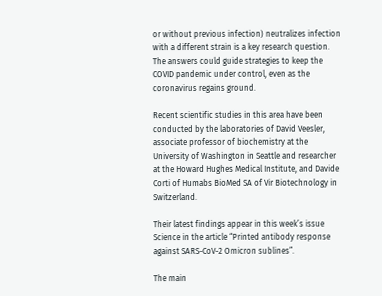or without previous infection) neutralizes infection with a different strain is a key research question. The answers could guide strategies to keep the COVID pandemic under control, even as the coronavirus regains ground.

Recent scientific studies in this area have been conducted by the laboratories of David Veesler, associate professor of biochemistry at the University of Washington in Seattle and researcher at the Howard Hughes Medical Institute, and Davide Corti of Humabs BioMed SA of Vir Biotechnology in Switzerland.

Their latest findings appear in this week’s issue Science in the article “Printed antibody response against SARS-CoV-2 Omicron sublines”.

The main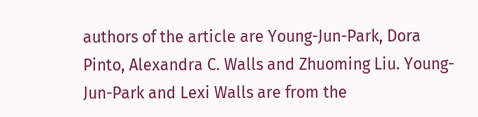authors of the article are Young-Jun-Park, Dora Pinto, Alexandra C. Walls and Zhuoming Liu. Young-Jun-Park and Lexi Walls are from the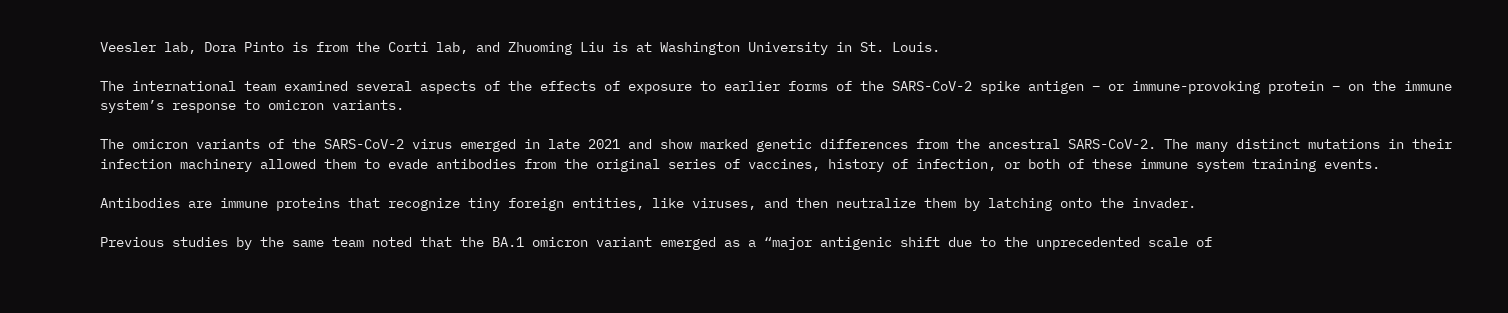Veesler lab, Dora Pinto is from the Corti lab, and Zhuoming Liu is at Washington University in St. Louis.

The international team examined several aspects of the effects of exposure to earlier forms of the SARS-CoV-2 spike antigen – or immune-provoking protein – on the immune system’s response to omicron variants.

The omicron variants of the SARS-CoV-2 virus emerged in late 2021 and show marked genetic differences from the ancestral SARS-CoV-2. The many distinct mutations in their infection machinery allowed them to evade antibodies from the original series of vaccines, history of infection, or both of these immune system training events.

Antibodies are immune proteins that recognize tiny foreign entities, like viruses, and then neutralize them by latching onto the invader.

Previous studies by the same team noted that the BA.1 omicron variant emerged as a “major antigenic shift due to the unprecedented scale of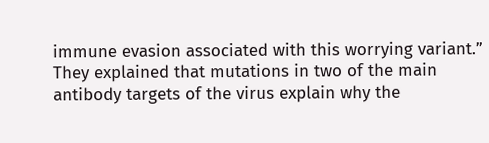immune evasion associated with this worrying variant.” They explained that mutations in two of the main antibody targets of the virus explain why the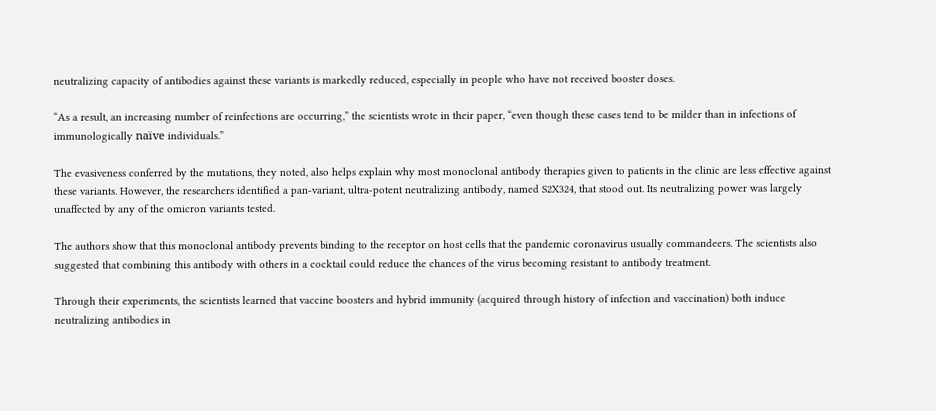neutralizing capacity of antibodies against these variants is markedly reduced, especially in people who have not received booster doses.

“As a result, an increasing number of reinfections are occurring,” the scientists wrote in their paper, “even though these cases tend to be milder than in infections of immunologically naïve individuals.”

The evasiveness conferred by the mutations, they noted, also helps explain why most monoclonal antibody therapies given to patients in the clinic are less effective against these variants. However, the researchers identified a pan-variant, ultra-potent neutralizing antibody, named S2X324, that stood out. Its neutralizing power was largely unaffected by any of the omicron variants tested.

The authors show that this monoclonal antibody prevents binding to the receptor on host cells that the pandemic coronavirus usually commandeers. The scientists also suggested that combining this antibody with others in a cocktail could reduce the chances of the virus becoming resistant to antibody treatment.

Through their experiments, the scientists learned that vaccine boosters and hybrid immunity (acquired through history of infection and vaccination) both induce neutralizing antibodies in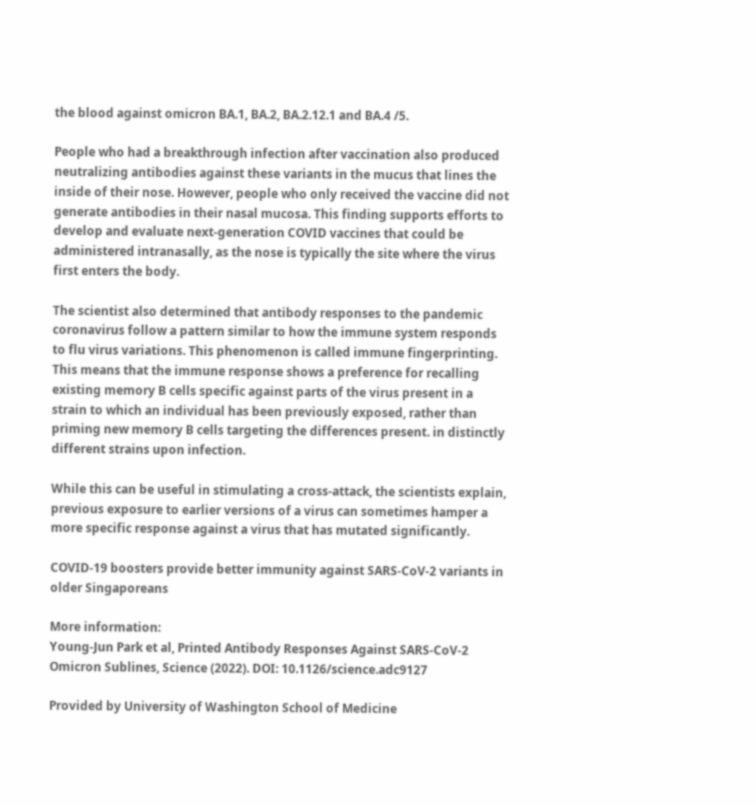the blood against omicron BA.1, BA.2, BA.2.12.1 and BA.4 /5.

People who had a breakthrough infection after vaccination also produced neutralizing antibodies against these variants in the mucus that lines the inside of their nose. However, people who only received the vaccine did not generate antibodies in their nasal mucosa. This finding supports efforts to develop and evaluate next-generation COVID vaccines that could be administered intranasally, as the nose is typically the site where the virus first enters the body.

The scientist also determined that antibody responses to the pandemic coronavirus follow a pattern similar to how the immune system responds to flu virus variations. This phenomenon is called immune fingerprinting. This means that the immune response shows a preference for recalling existing memory B cells specific against parts of the virus present in a strain to which an individual has been previously exposed, rather than priming new memory B cells targeting the differences present. in distinctly different strains upon infection.

While this can be useful in stimulating a cross-attack, the scientists explain, previous exposure to earlier versions of a virus can sometimes hamper a more specific response against a virus that has mutated significantly.

COVID-19 boosters provide better immunity against SARS-CoV-2 variants in older Singaporeans

More information:
Young-Jun Park et al, Printed Antibody Responses Against SARS-CoV-2 Omicron Sublines, Science (2022). DOI: 10.1126/science.adc9127

Provided by University of Washington School of Medicine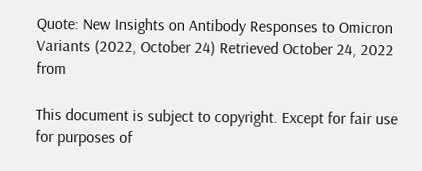Quote: New Insights on Antibody Responses to Omicron Variants (2022, October 24) Retrieved October 24, 2022 from

This document is subject to copyright. Except for fair use for purposes of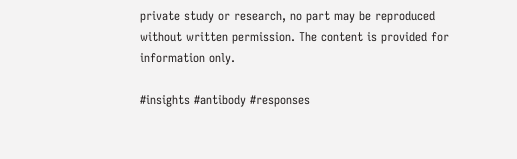private study or research, no part may be reproduced without written permission. The content is provided for information only.

#insights #antibody #responses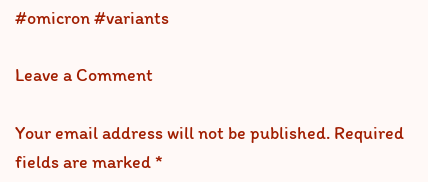#omicron #variants

Leave a Comment

Your email address will not be published. Required fields are marked *